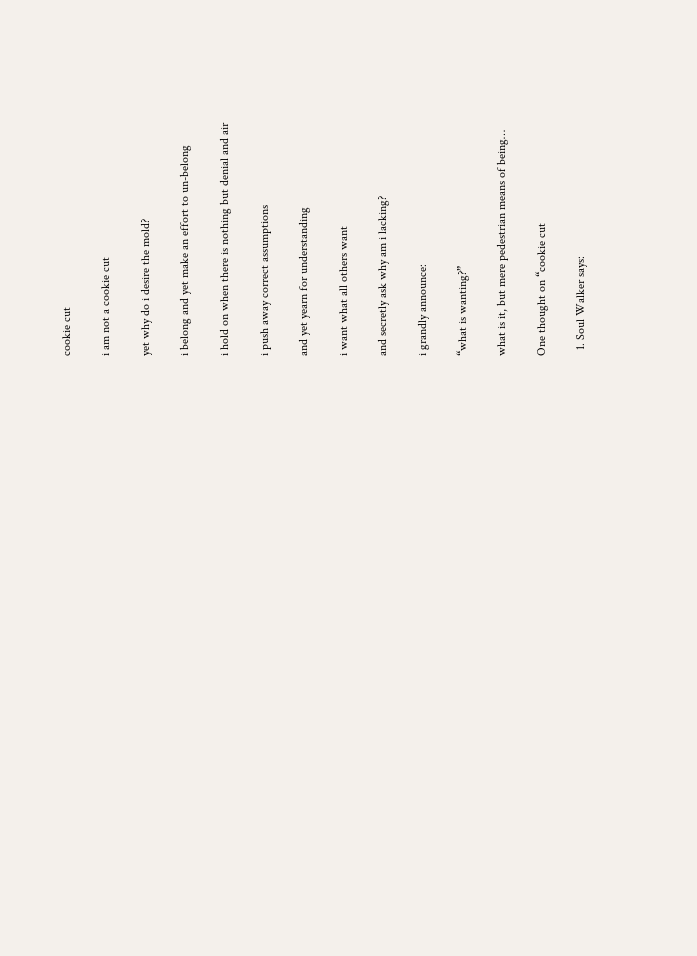cookie cut

i am not a cookie cut

yet why do i desire the mold?

i belong and yet make an effort to un-belong

i hold on when there is nothing but denial and air

i push away correct assumptions

and yet yearn for understanding

i want what all others want

and secretly ask why am i lacking?

i grandly announce:

“what is wanting?”

what is it, but mere pedestrian means of being…

One thought on “cookie cut

  1. Soul Walker says: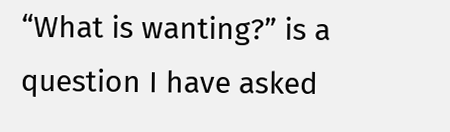“What is wanting?” is a question I have asked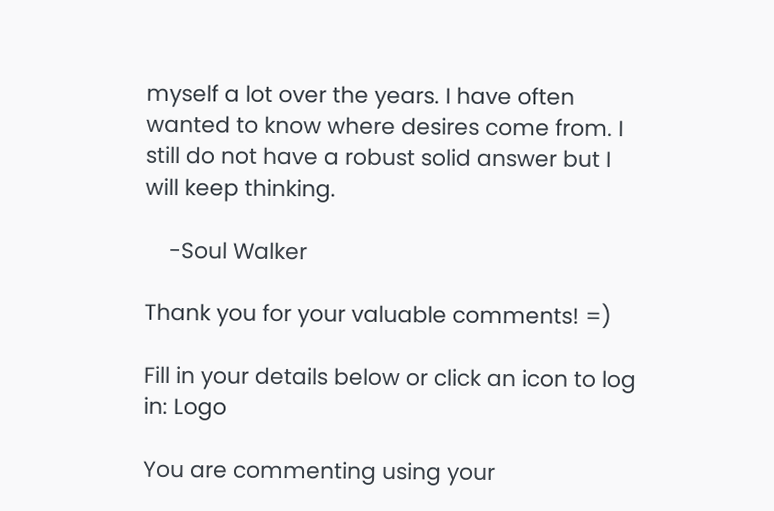myself a lot over the years. I have often wanted to know where desires come from. I still do not have a robust solid answer but I will keep thinking.

    -Soul Walker

Thank you for your valuable comments! =)

Fill in your details below or click an icon to log in: Logo

You are commenting using your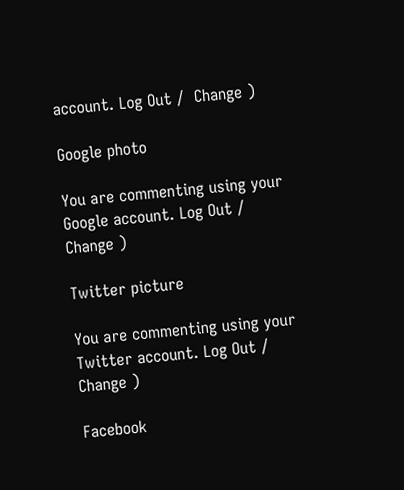account. Log Out /  Change )

Google photo

You are commenting using your Google account. Log Out /  Change )

Twitter picture

You are commenting using your Twitter account. Log Out /  Change )

Facebook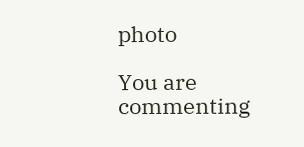photo

You are commenting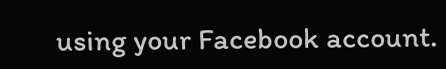using your Facebook account.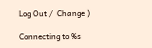Log Out /  Change )

Connecting to %s